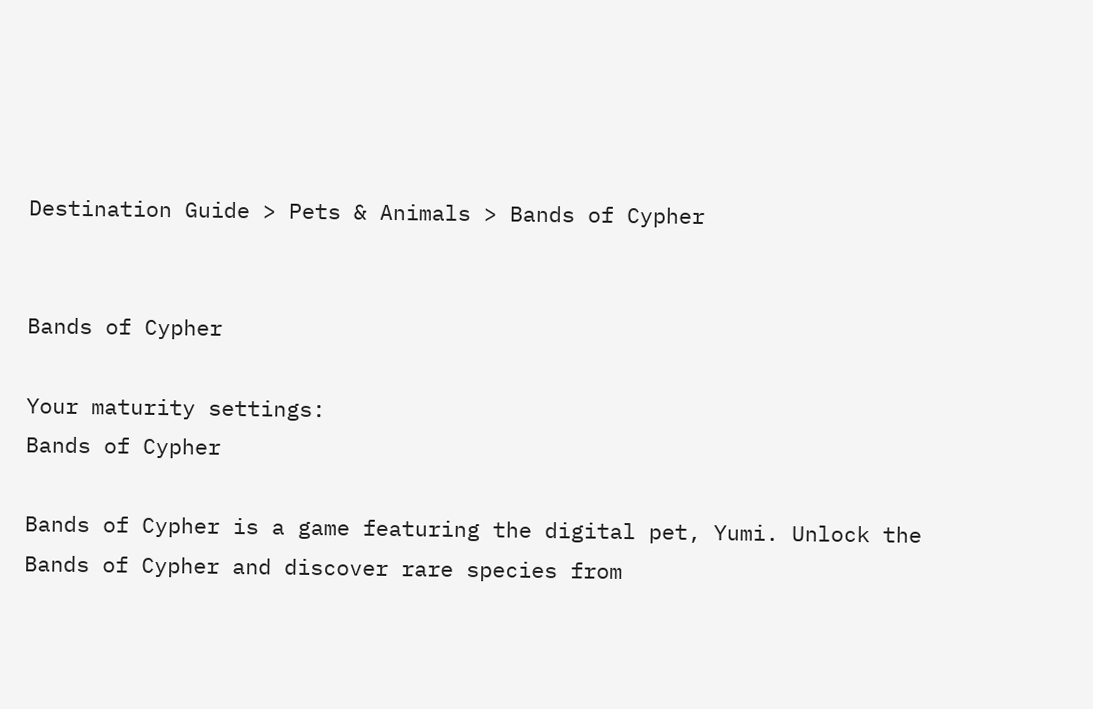Destination Guide > Pets & Animals > Bands of Cypher


Bands of Cypher

Your maturity settings:
Bands of Cypher

Bands of Cypher is a game featuring the digital pet, Yumi. Unlock the Bands of Cypher and discover rare species from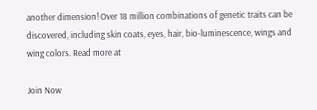another dimension! Over 18 million combinations of genetic traits can be discovered, including skin coats, eyes, hair, bio-luminescence, wings and wing colors. Read more at

Join Now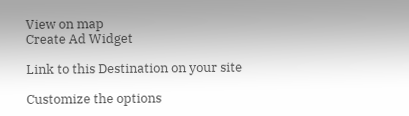View on map
Create Ad Widget

Link to this Destination on your site

Customize the options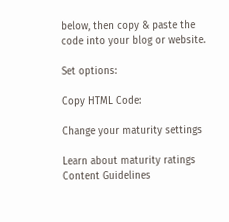below, then copy & paste the code into your blog or website.

Set options:

Copy HTML Code:

Change your maturity settings

Learn about maturity ratings Content Guidelines